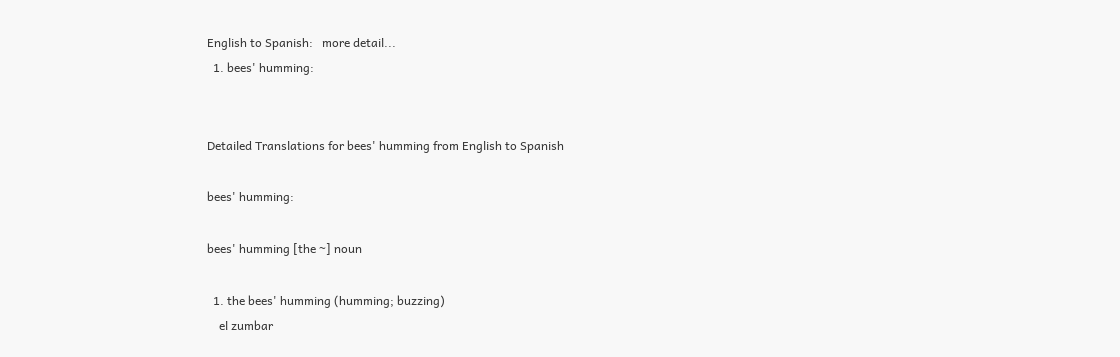English to Spanish:   more detail...
  1. bees' humming:


Detailed Translations for bees' humming from English to Spanish

bees' humming:

bees' humming [the ~] noun

  1. the bees' humming (humming; buzzing)
    el zumbar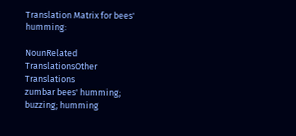Translation Matrix for bees' humming:

NounRelated TranslationsOther Translations
zumbar bees' humming; buzzing; humming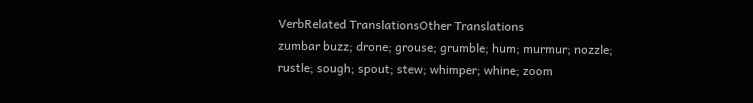VerbRelated TranslationsOther Translations
zumbar buzz; drone; grouse; grumble; hum; murmur; nozzle; rustle; sough; spout; stew; whimper; whine; zoom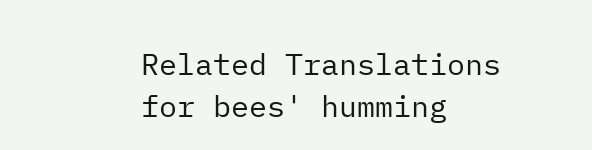Related Translations for bees' humming